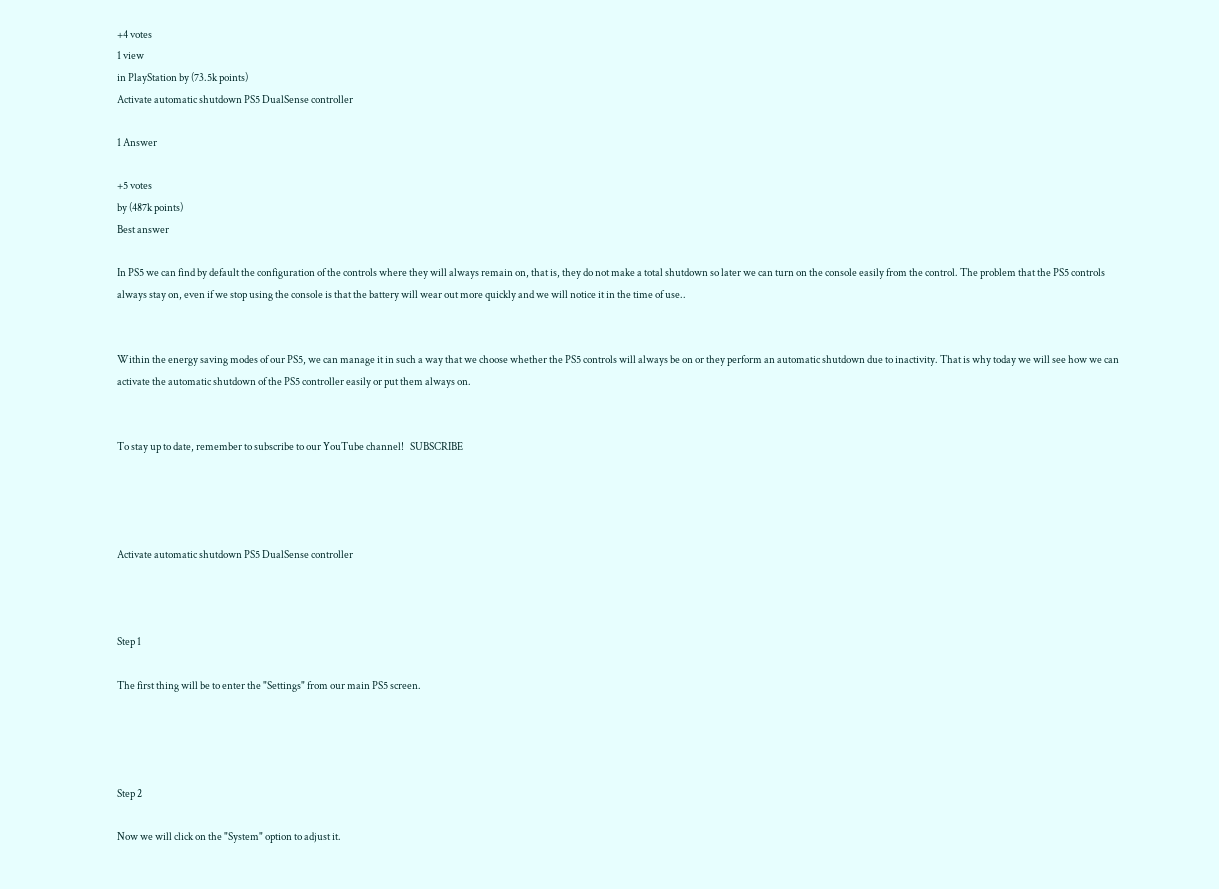+4 votes
1 view
in PlayStation by (73.5k points)
Activate automatic shutdown PS5 DualSense controller

1 Answer

+5 votes
by (487k points)
Best answer

In PS5 we can find by default the configuration of the controls where they will always remain on, that is, they do not make a total shutdown so later we can turn on the console easily from the control. The problem that the PS5 controls always stay on, even if we stop using the console is that the battery will wear out more quickly and we will notice it in the time of use..


Within the energy saving modes of our PS5, we can manage it in such a way that we choose whether the PS5 controls will always be on or they perform an automatic shutdown due to inactivity. That is why today we will see how we can activate the automatic shutdown of the PS5 controller easily or put them always on.


To stay up to date, remember to subscribe to our YouTube channel!   SUBSCRIBE




Activate automatic shutdown PS5 DualSense controller



Step 1

The first thing will be to enter the "Settings" from our main PS5 screen.




Step 2

Now we will click on the "System" option to adjust it.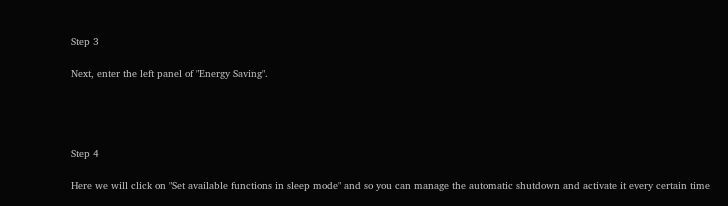Step 3

Next, enter the left panel of "Energy Saving".




Step 4

Here we will click on "Set available functions in sleep mode" and so you can manage the automatic shutdown and activate it every certain time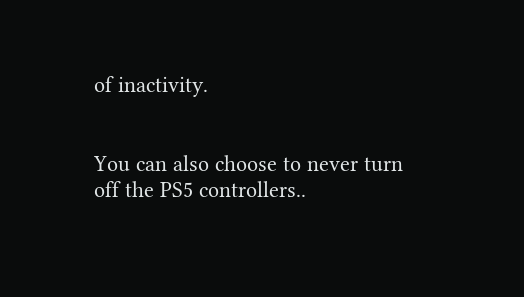of inactivity.


You can also choose to never turn off the PS5 controllers..